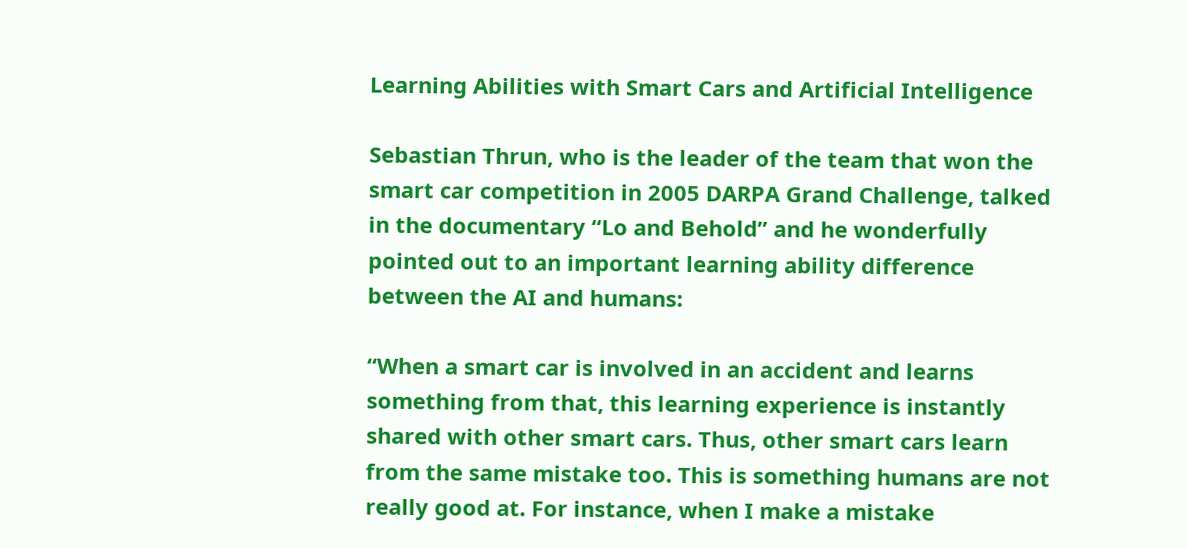Learning Abilities with Smart Cars and Artificial Intelligence

Sebastian Thrun, who is the leader of the team that won the smart car competition in 2005 DARPA Grand Challenge, talked in the documentary “Lo and Behold” and he wonderfully pointed out to an important learning ability difference between the AI and humans:

“When a smart car is involved in an accident and learns something from that, this learning experience is instantly shared with other smart cars. Thus, other smart cars learn from the same mistake too. This is something humans are not really good at. For instance, when I make a mistake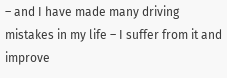– and I have made many driving mistakes in my life – I suffer from it and improve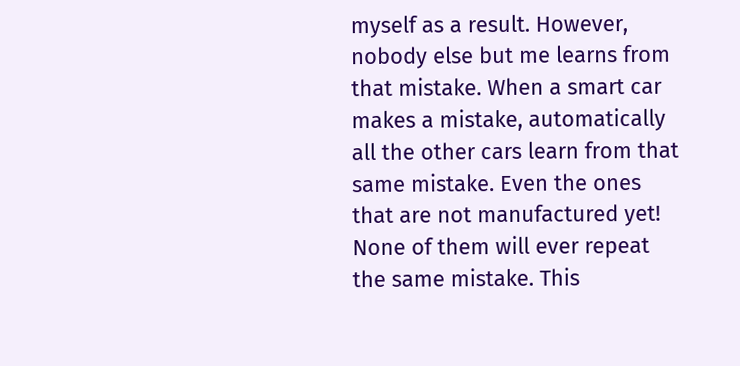myself as a result. However, nobody else but me learns from that mistake. When a smart car makes a mistake, automatically all the other cars learn from that same mistake. Even the ones that are not manufactured yet! None of them will ever repeat the same mistake. This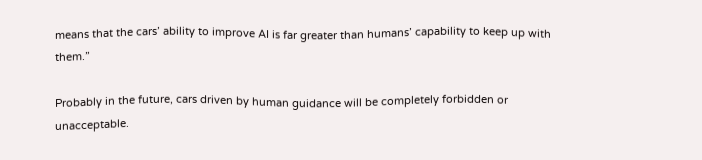means that the cars’ ability to improve AI is far greater than humans’ capability to keep up with them.”

Probably in the future, cars driven by human guidance will be completely forbidden or unacceptable.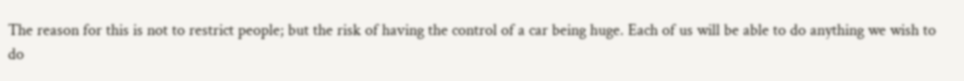The reason for this is not to restrict people; but the risk of having the control of a car being huge. Each of us will be able to do anything we wish to do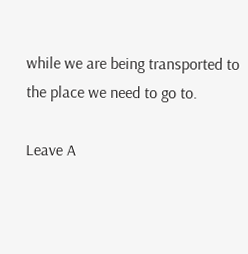while we are being transported to the place we need to go to.

Leave A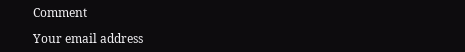Comment

Your email address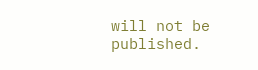will not be published.